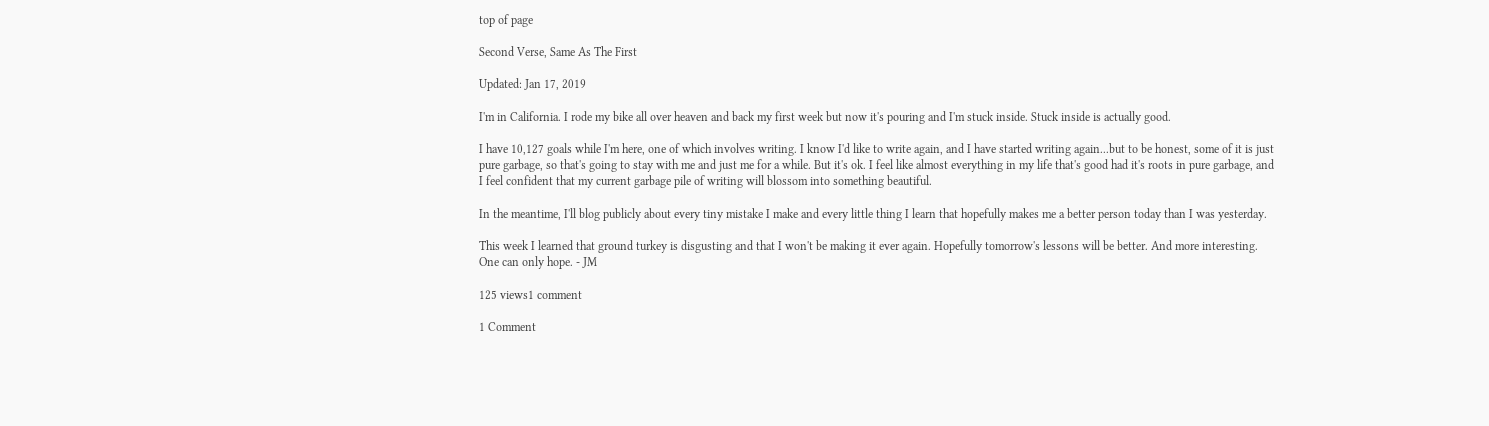top of page

Second Verse, Same As The First

Updated: Jan 17, 2019

I'm in California. I rode my bike all over heaven and back my first week but now it's pouring and I'm stuck inside. Stuck inside is actually good.

I have 10,127 goals while I'm here, one of which involves writing. I know I'd like to write again, and I have started writing again...but to be honest, some of it is just pure garbage, so that's going to stay with me and just me for a while. But it's ok. I feel like almost everything in my life that's good had it's roots in pure garbage, and I feel confident that my current garbage pile of writing will blossom into something beautiful.

In the meantime, I'll blog publicly about every tiny mistake I make and every little thing I learn that hopefully makes me a better person today than I was yesterday.

This week I learned that ground turkey is disgusting and that I won't be making it ever again. Hopefully tomorrow's lessons will be better. And more interesting. One can only hope. - JM

125 views1 comment

1 Comment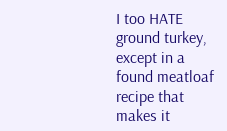I too HATE ground turkey, except in a found meatloaf recipe that makes it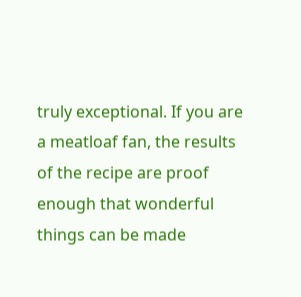truly exceptional. If you are a meatloaf fan, the results of the recipe are proof enough that wonderful things can be made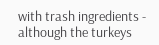with trash ingredients - although the turkeys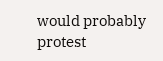would probably protest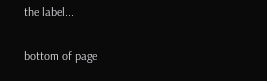the label...

bottom of page